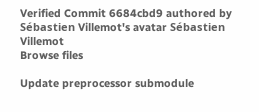Verified Commit 6684cbd9 authored by Sébastien Villemot's avatar Sébastien Villemot
Browse files

Update preprocessor submodule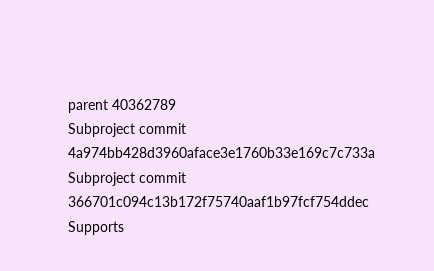parent 40362789
Subproject commit 4a974bb428d3960aface3e1760b33e169c7c733a
Subproject commit 366701c094c13b172f75740aaf1b97fcf754ddec
Supports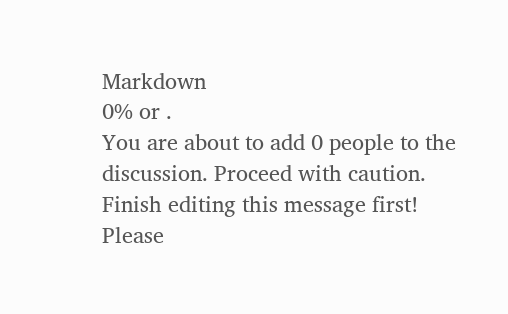Markdown
0% or .
You are about to add 0 people to the discussion. Proceed with caution.
Finish editing this message first!
Please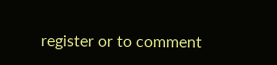register or to comment